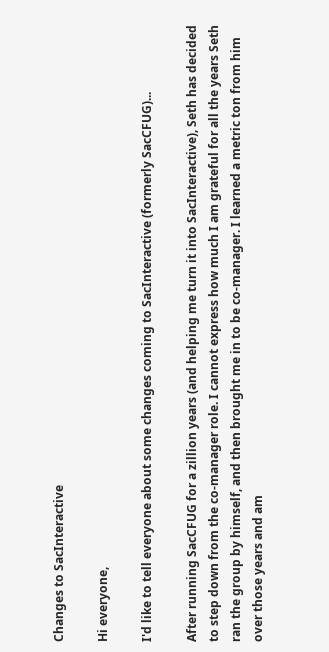Changes to SacInteractive

Hi everyone,

I'd like to tell everyone about some changes coming to SacInteractive (formerly SacCFUG)...

After running SacCFUG for a zillion years (and helping me turn it into SacInteractive), Seth has decided to step down from the co-manager role. I cannot express how much I am grateful for all the years Seth ran the group by himself, and then brought me in to be co-manager. I learned a metric ton from him over those years and am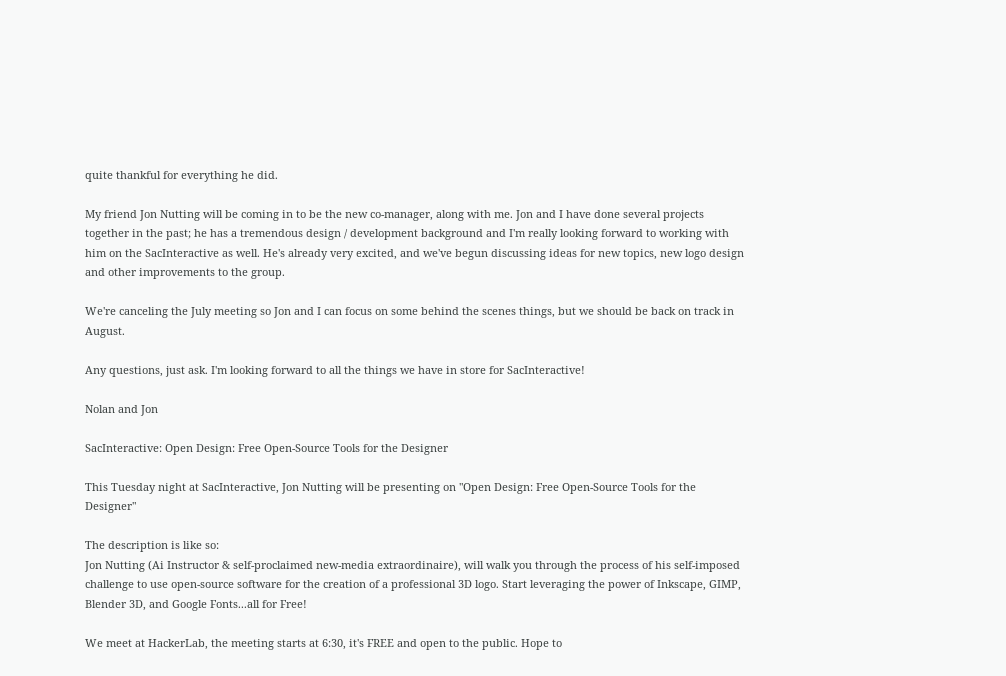quite thankful for everything he did.

My friend Jon Nutting will be coming in to be the new co-manager, along with me. Jon and I have done several projects together in the past; he has a tremendous design / development background and I'm really looking forward to working with him on the SacInteractive as well. He's already very excited, and we've begun discussing ideas for new topics, new logo design and other improvements to the group.

We're canceling the July meeting so Jon and I can focus on some behind the scenes things, but we should be back on track in August.

Any questions, just ask. I'm looking forward to all the things we have in store for SacInteractive!

Nolan and Jon

SacInteractive: Open Design: Free Open-Source Tools for the Designer

This Tuesday night at SacInteractive, Jon Nutting will be presenting on "Open Design: Free Open-Source Tools for the Designer"

The description is like so:
Jon Nutting (Ai Instructor & self-proclaimed new-media extraordinaire), will walk you through the process of his self-imposed challenge to use open-source software for the creation of a professional 3D logo. Start leveraging the power of Inkscape, GIMP, Blender 3D, and Google Fonts...all for Free!

We meet at HackerLab, the meeting starts at 6:30, it's FREE and open to the public. Hope to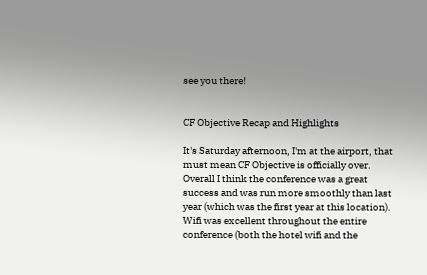see you there!


CF Objective Recap and Highlights

It's Saturday afternoon, I'm at the airport, that must mean CF Objective is officially over. Overall I think the conference was a great success and was run more smoothly than last year (which was the first year at this location). Wifi was excellent throughout the entire conference (both the hotel wifi and the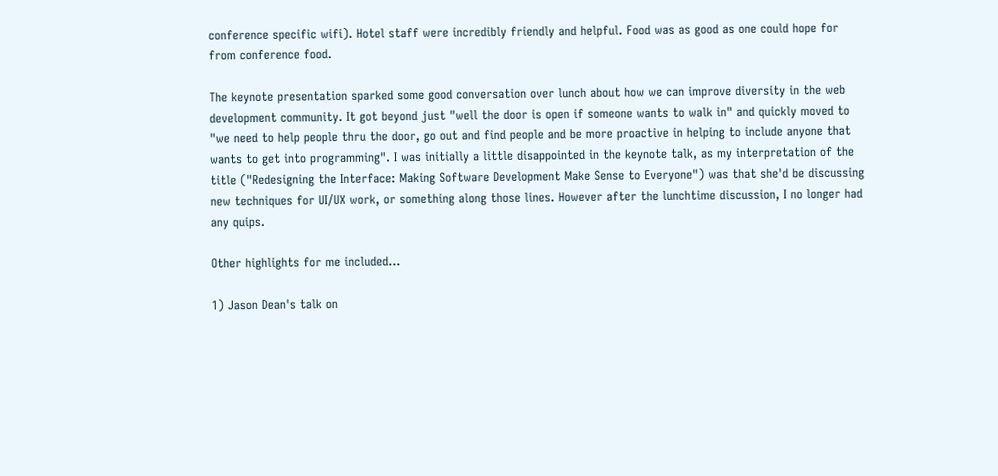conference specific wifi). Hotel staff were incredibly friendly and helpful. Food was as good as one could hope for from conference food.

The keynote presentation sparked some good conversation over lunch about how we can improve diversity in the web development community. It got beyond just "well the door is open if someone wants to walk in" and quickly moved to "we need to help people thru the door, go out and find people and be more proactive in helping to include anyone that wants to get into programming". I was initially a little disappointed in the keynote talk, as my interpretation of the title ("Redesigning the Interface: Making Software Development Make Sense to Everyone") was that she'd be discussing new techniques for UI/UX work, or something along those lines. However after the lunchtime discussion, I no longer had any quips.

Other highlights for me included...

1) Jason Dean's talk on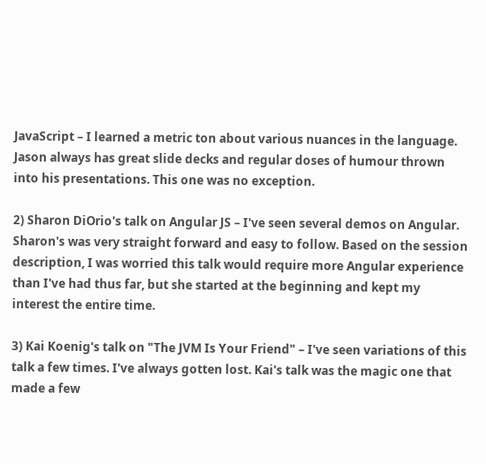JavaScript – I learned a metric ton about various nuances in the language. Jason always has great slide decks and regular doses of humour thrown into his presentations. This one was no exception.

2) Sharon DiOrio's talk on Angular JS – I've seen several demos on Angular. Sharon's was very straight forward and easy to follow. Based on the session description, I was worried this talk would require more Angular experience than I've had thus far, but she started at the beginning and kept my interest the entire time.

3) Kai Koenig's talk on "The JVM Is Your Friend" – I've seen variations of this talk a few times. I've always gotten lost. Kai's talk was the magic one that made a few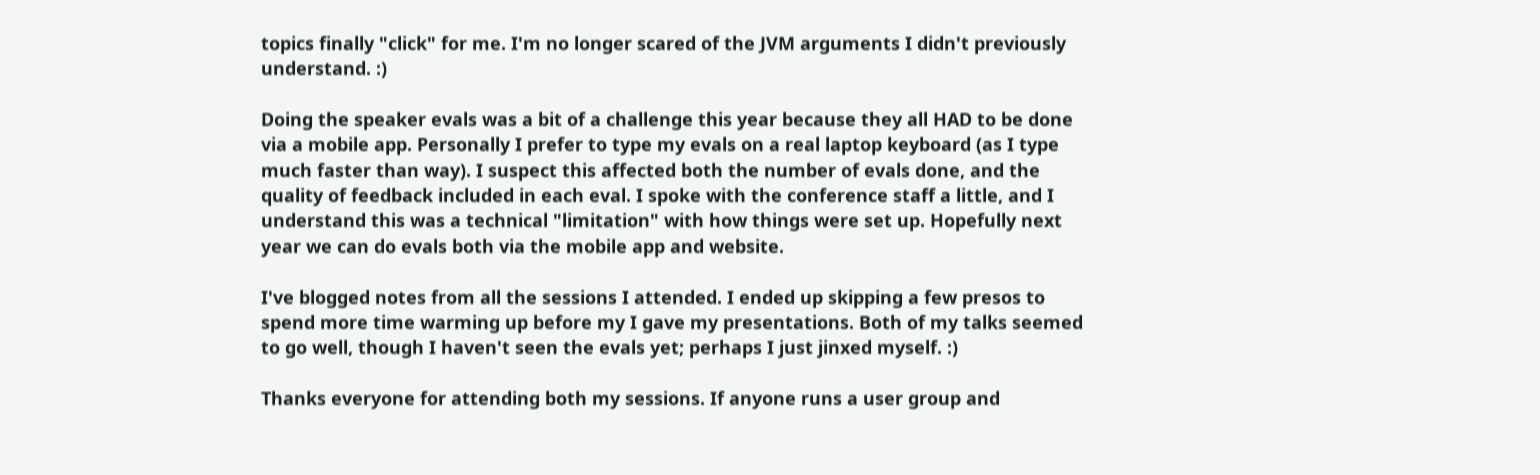topics finally "click" for me. I'm no longer scared of the JVM arguments I didn't previously understand. :)

Doing the speaker evals was a bit of a challenge this year because they all HAD to be done via a mobile app. Personally I prefer to type my evals on a real laptop keyboard (as I type much faster than way). I suspect this affected both the number of evals done, and the quality of feedback included in each eval. I spoke with the conference staff a little, and I understand this was a technical "limitation" with how things were set up. Hopefully next year we can do evals both via the mobile app and website.

I've blogged notes from all the sessions I attended. I ended up skipping a few presos to spend more time warming up before my I gave my presentations. Both of my talks seemed to go well, though I haven't seen the evals yet; perhaps I just jinxed myself. :)

Thanks everyone for attending both my sessions. If anyone runs a user group and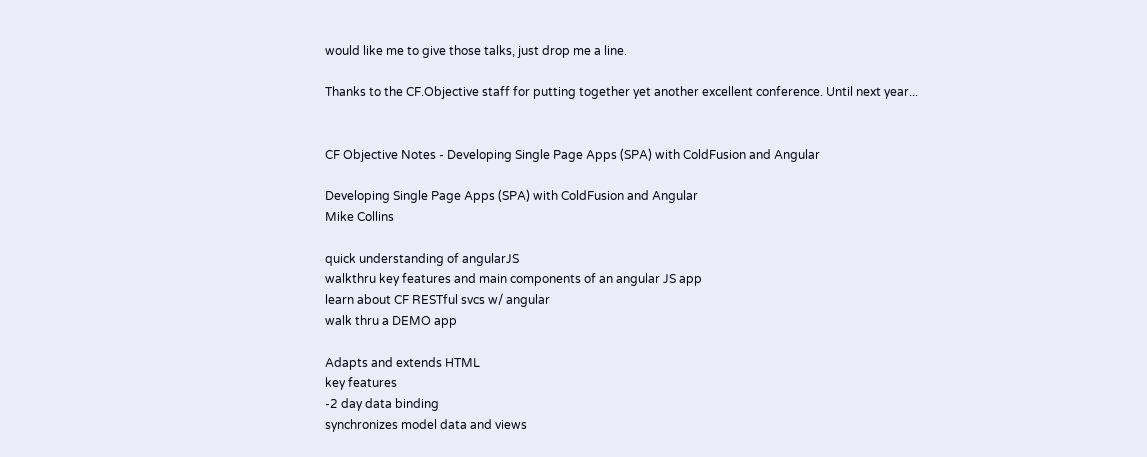would like me to give those talks, just drop me a line.

Thanks to the CF.Objective staff for putting together yet another excellent conference. Until next year...


CF Objective Notes - Developing Single Page Apps (SPA) with ColdFusion and Angular

Developing Single Page Apps (SPA) with ColdFusion and Angular
Mike Collins

quick understanding of angularJS
walkthru key features and main components of an angular JS app
learn about CF RESTful svcs w/ angular
walk thru a DEMO app

Adapts and extends HTML
key features
-2 day data binding
synchronizes model data and views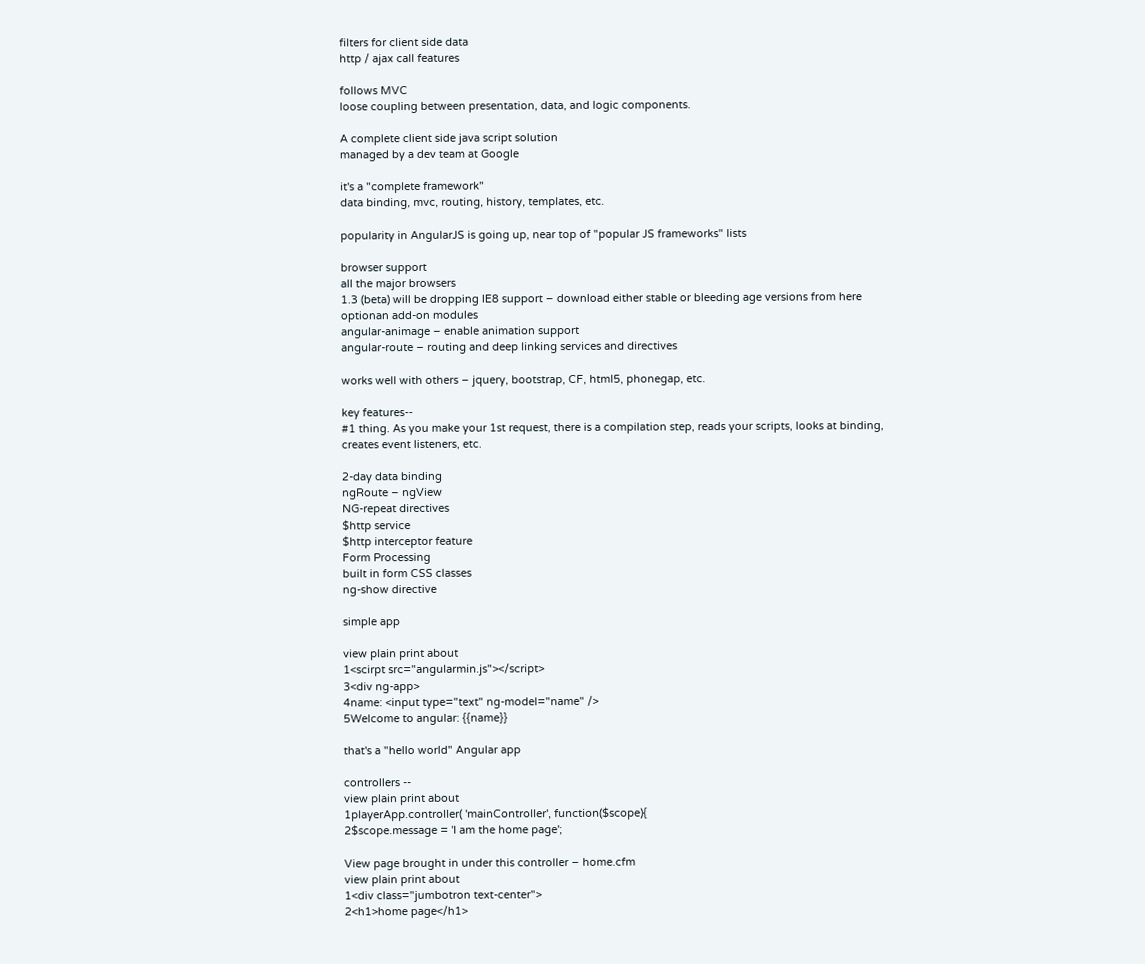filters for client side data
http / ajax call features

follows MVC
loose coupling between presentation, data, and logic components.

A complete client side java script solution
managed by a dev team at Google

it's a "complete framework"
data binding, mvc, routing, history, templates, etc.

popularity in AngularJS is going up, near top of "popular JS frameworks" lists

browser support
all the major browsers
1.3 (beta) will be dropping IE8 support – download either stable or bleeding age versions from here
optionan add-on modules
angular-animage – enable animation support
angular-route – routing and deep linking services and directives

works well with others – jquery, bootstrap, CF, html5, phonegap, etc.

key features--
#1 thing. As you make your 1st request, there is a compilation step, reads your scripts, looks at binding, creates event listeners, etc.

2-day data binding
ngRoute – ngView
NG-repeat directives
$http service
$http interceptor feature
Form Processing
built in form CSS classes
ng-show directive

simple app

view plain print about
1<scirpt src="angularmin.js"></script>
3<div ng-app>
4name: <input type="text" ng-model="name" />
5Welcome to angular: {{name}}

that's a "hello world" Angular app

controllers --
view plain print about
1playerApp.controller( 'mainController', function($scope){
2$scope.message = 'I am the home page';

View page brought in under this controller – home.cfm
view plain print about
1<div class="jumbotron text-center">
2<h1>home page</h1>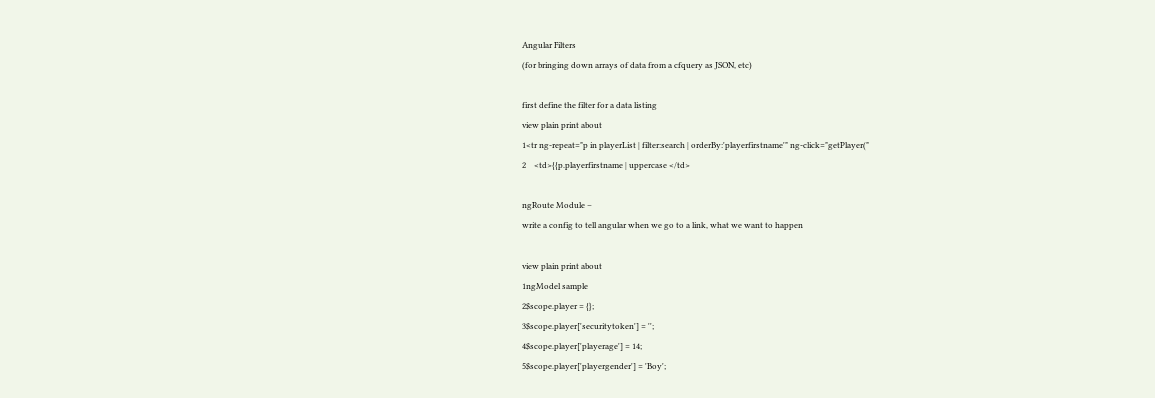Angular Filters
(for bringing down arrays of data from a cfquery as JSON, etc)

first define the filter for a data listing
view plain print about
1<tr ng-repeat="p in playerList | filter:search | orderBy:'playerfirstname'" ng-click="getPlayer("
2    <td>{{p.playerfirstname | uppercase </td>

ngRoute Module –
write a config to tell angular when we go to a link, what we want to happen

view plain print about
1ngModel sample
2$scope.player = {};
3$scope.player['securitytoken'] = '';
4$scope.player['playerage'] = 14;
5$scope.player['playergender'] = 'Boy';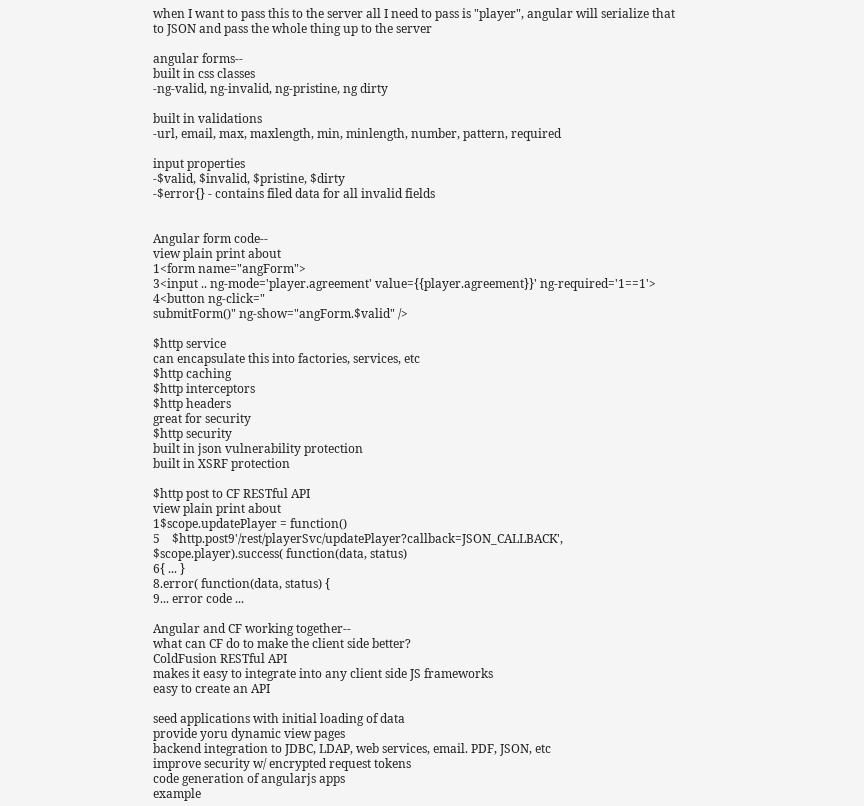when I want to pass this to the server all I need to pass is "player", angular will serialize that to JSON and pass the whole thing up to the server

angular forms--
built in css classes
-ng-valid, ng-invalid, ng-pristine, ng dirty

built in validations
-url, email, max, maxlength, min, minlength, number, pattern, required

input properties
-$valid, $invalid, $pristine, $dirty
-$error{} - contains filed data for all invalid fields


Angular form code--
view plain print about
1<form name="angForm">
3<input .. ng-mode='player.agreement' value={{player.agreement}}' ng-required='1==1'>
4<button ng-click="
submitForm()" ng-show="angForm.$valid" />

$http service
can encapsulate this into factories, services, etc
$http caching
$http interceptors
$http headers
great for security
$http security
built in json vulnerability protection
built in XSRF protection

$http post to CF RESTful API
view plain print about
1$scope.updatePlayer = function()
5    $http.post9'/rest/playerSvc/updatePlayer?callback=JSON_CALLBACK', $scope.player).success( function(data, status)
6{ ... }
8.error( function(data, status) {
9... error code ...

Angular and CF working together--
what can CF do to make the client side better?
ColdFusion RESTful API
makes it easy to integrate into any client side JS frameworks
easy to create an API

seed applications with initial loading of data
provide yoru dynamic view pages
backend integration to JDBC, LDAP, web services, email. PDF, JSON, etc
improve security w/ encrypted request tokens
code generation of angularjs apps
example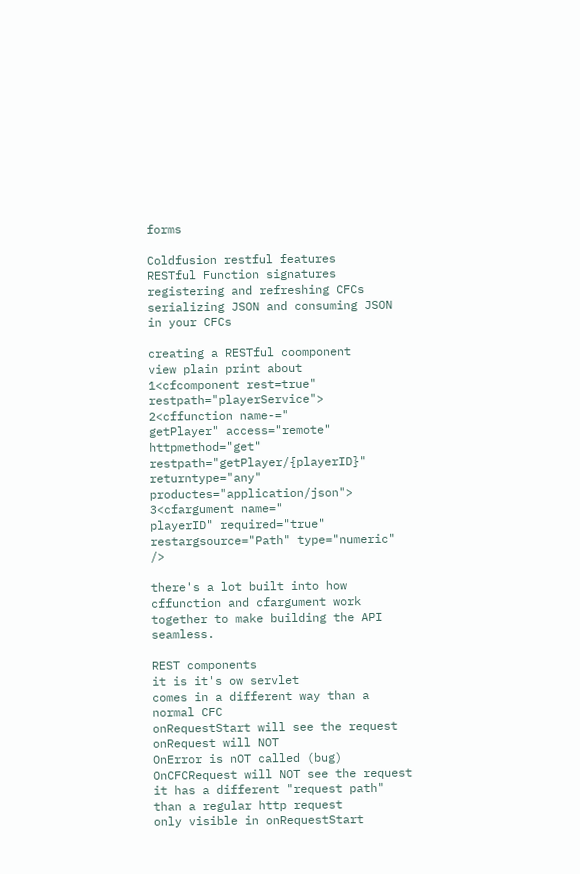forms

Coldfusion restful features
RESTful Function signatures
registering and refreshing CFCs
serializing JSON and consuming JSON in your CFCs

creating a RESTful coomponent
view plain print about
1<cfcomponent rest=true" restpath="playerService">
2<cffunction name-="
getPlayer" access="remote" httpmethod="get" restpath="getPlayer/{playerID}" returntype="any" productes="application/json">
3<cfargument name="
playerID" required="true" restargsource="Path" type="numeric" />

there's a lot built into how cffunction and cfargument work together to make building the API seamless.

REST components
it is it's ow servlet
comes in a different way than a normal CFC
onRequestStart will see the request
onRequest will NOT
OnError is nOT called (bug)
OnCFCRequest will NOT see the request
it has a different "request path" than a regular http request
only visible in onRequestStart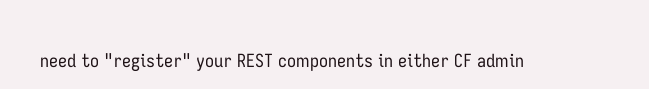need to "register" your REST components in either CF admin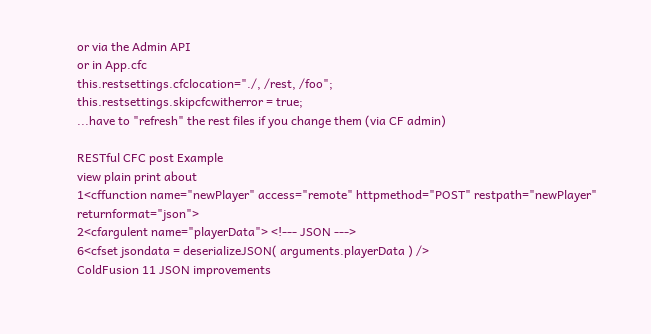or via the Admin API
or in App.cfc
this.restsettings.cfclocation="./, /rest, /foo";
this.restsettings.skipcfcwitherror = true;
...have to "refresh" the rest files if you change them (via CF admin)

RESTful CFC post Example
view plain print about
1<cffunction name="newPlayer" access="remote" httpmethod="POST" restpath="newPlayer" returnformat="json">
2<cfargulent name="playerData"> <!--- JSON --->
6<cfset jsondata = deserializeJSON( arguments.playerData ) />
ColdFusion 11 JSON improvements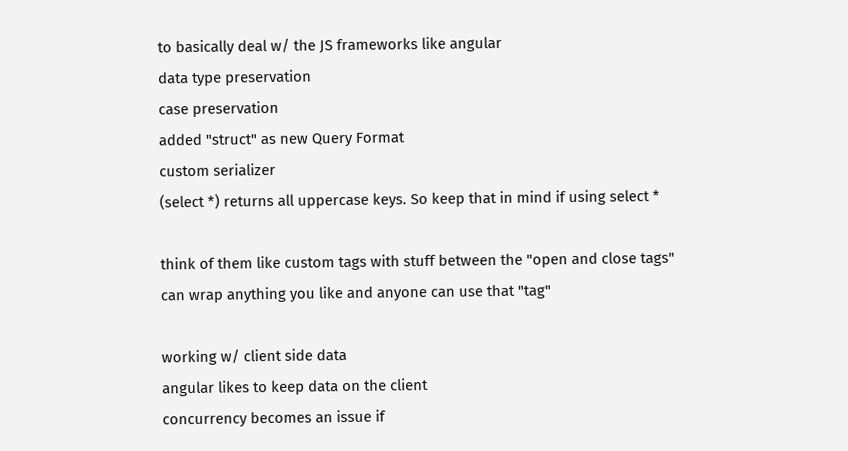to basically deal w/ the JS frameworks like angular
data type preservation
case preservation
added "struct" as new Query Format
custom serializer
(select *) returns all uppercase keys. So keep that in mind if using select *

think of them like custom tags with stuff between the "open and close tags"
can wrap anything you like and anyone can use that "tag"

working w/ client side data
angular likes to keep data on the client
concurrency becomes an issue if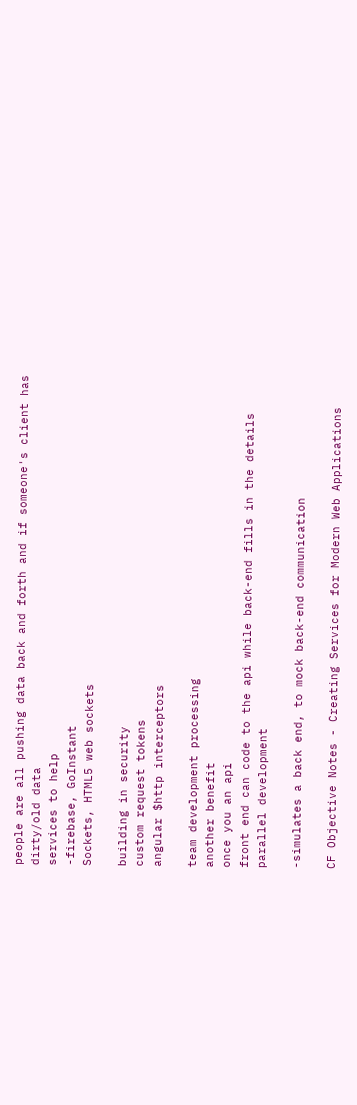people are all pushing data back and forth and if someone's client has dirty/old data
services to help
-firebase, GoInstant
Sockets, HTML5 web sockets

building in security
custom request tokens
angular $http interceptors

team development processing
another benefit
once you an api
front end can code to the api while back-end fills in the details
parallel development

-simulates a back end, to mock back-end communication

CF Objective Notes - Creating Services for Modern Web Applications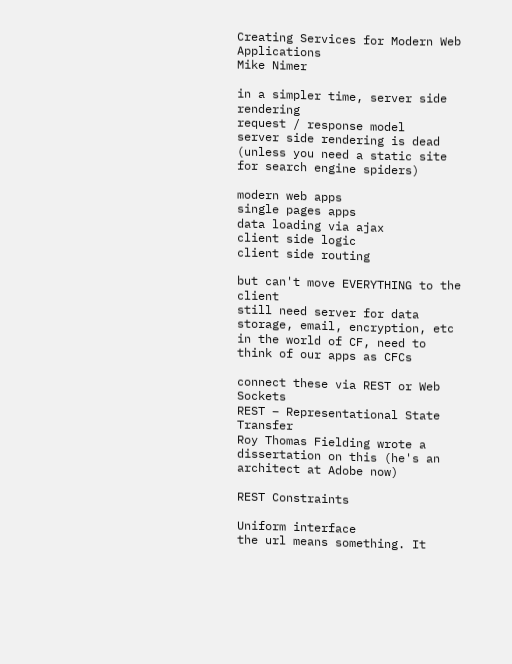Creating Services for Modern Web Applications
Mike Nimer

in a simpler time, server side rendering
request / response model
server side rendering is dead (unless you need a static site for search engine spiders)

modern web apps
single pages apps
data loading via ajax
client side logic
client side routing

but can't move EVERYTHING to the client
still need server for data storage, email, encryption, etc
in the world of CF, need to think of our apps as CFCs

connect these via REST or Web Sockets
REST – Representational State Transfer
Roy Thomas Fielding wrote a dissertation on this (he's an architect at Adobe now)

REST Constraints

Uniform interface
the url means something. It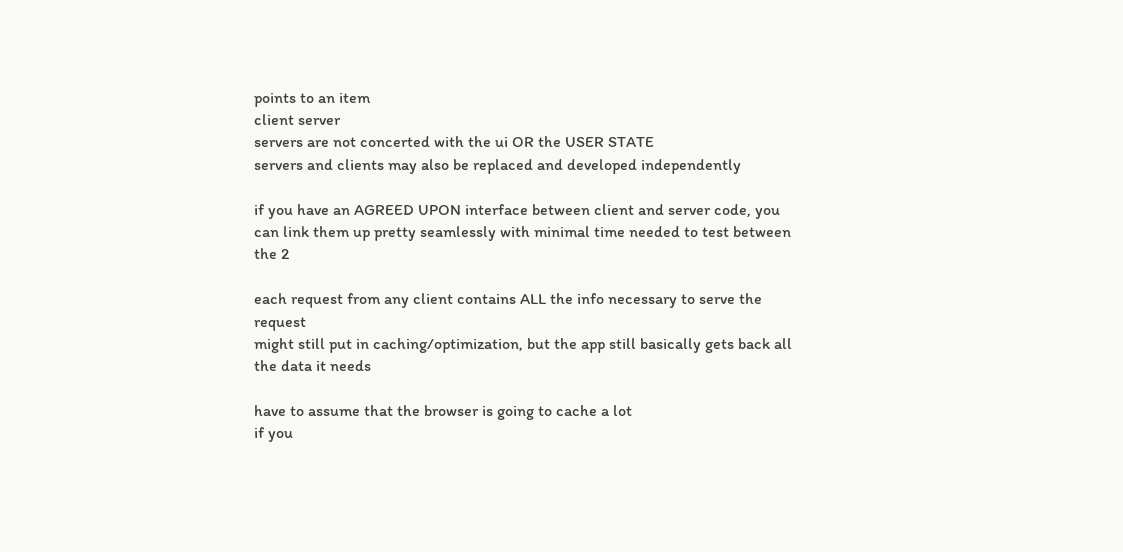points to an item
client server
servers are not concerted with the ui OR the USER STATE
servers and clients may also be replaced and developed independently

if you have an AGREED UPON interface between client and server code, you can link them up pretty seamlessly with minimal time needed to test between the 2

each request from any client contains ALL the info necessary to serve the request
might still put in caching/optimization, but the app still basically gets back all the data it needs

have to assume that the browser is going to cache a lot
if you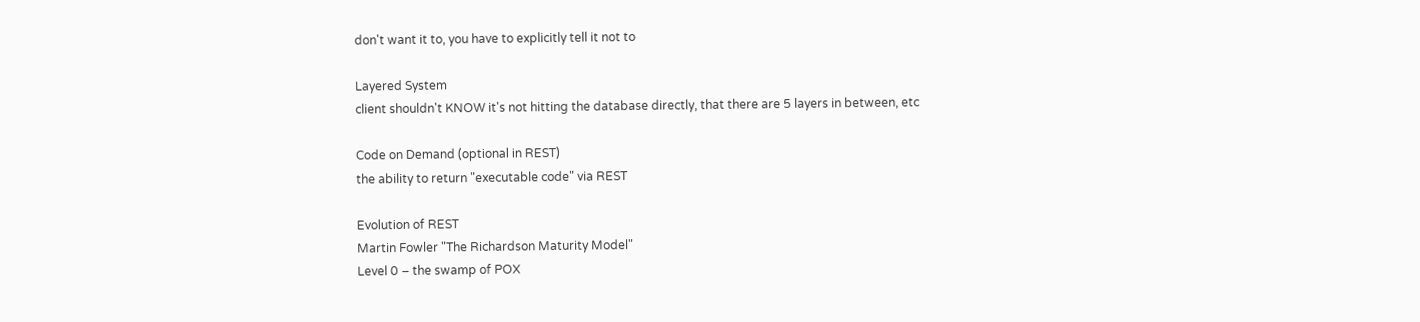don't want it to, you have to explicitly tell it not to

Layered System
client shouldn't KNOW it's not hitting the database directly, that there are 5 layers in between, etc

Code on Demand (optional in REST)
the ability to return "executable code" via REST

Evolution of REST
Martin Fowler "The Richardson Maturity Model"
Level 0 – the swamp of POX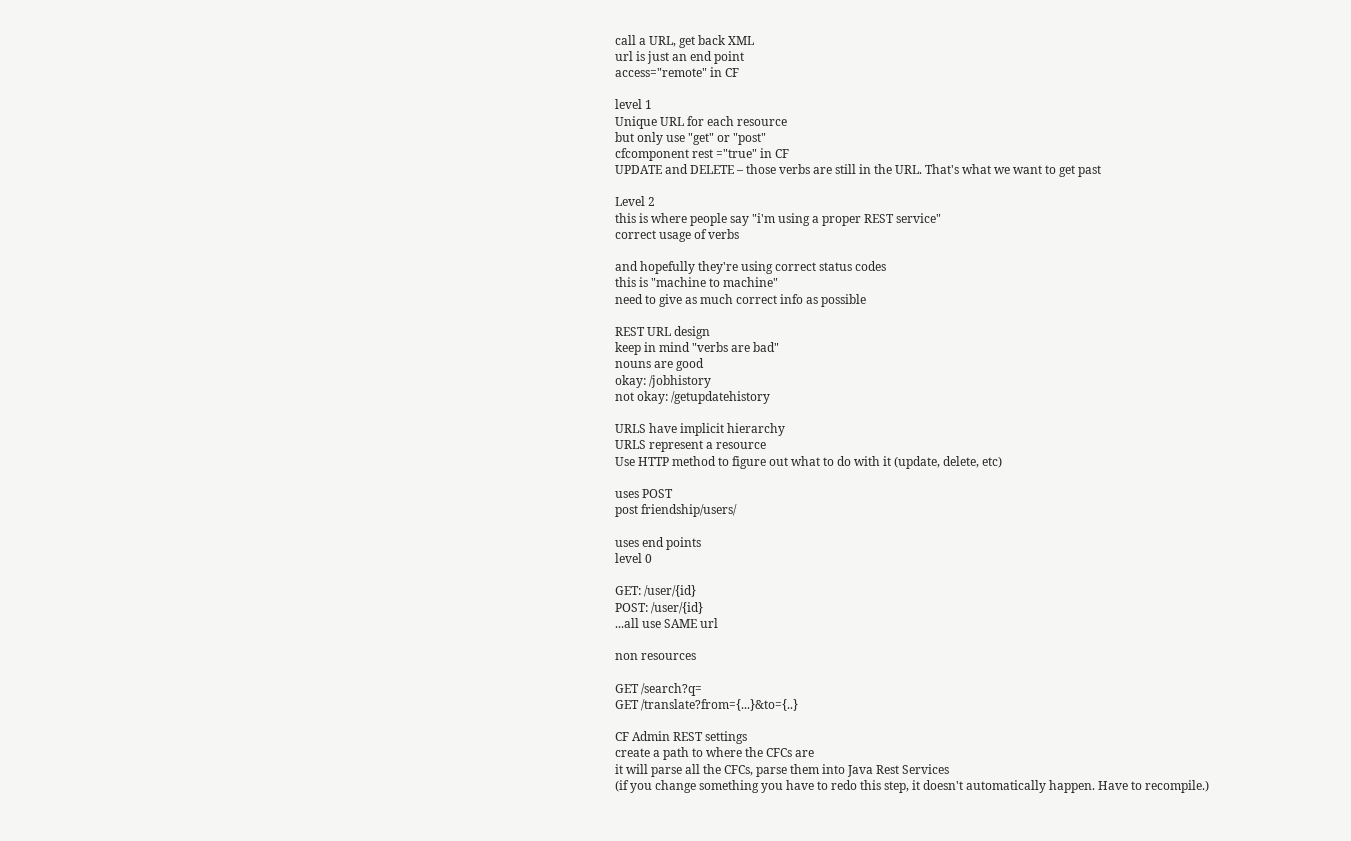call a URL, get back XML
url is just an end point
access="remote" in CF

level 1
Unique URL for each resource
but only use "get" or "post"
cfcomponent rest ="true" in CF
UPDATE and DELETE – those verbs are still in the URL. That's what we want to get past

Level 2
this is where people say "i'm using a proper REST service"
correct usage of verbs

and hopefully they're using correct status codes
this is "machine to machine"
need to give as much correct info as possible

REST URL design
keep in mind "verbs are bad"
nouns are good
okay: /jobhistory
not okay: /getupdatehistory

URLS have implicit hierarchy
URLS represent a resource
Use HTTP method to figure out what to do with it (update, delete, etc)

uses POST
post friendship/users/

uses end points
level 0

GET: /user/{id}
POST: /user/{id}
...all use SAME url

non resources

GET /search?q=
GET /translate?from={...}&to={..}

CF Admin REST settings
create a path to where the CFCs are
it will parse all the CFCs, parse them into Java Rest Services
(if you change something you have to redo this step, it doesn't automatically happen. Have to recompile.)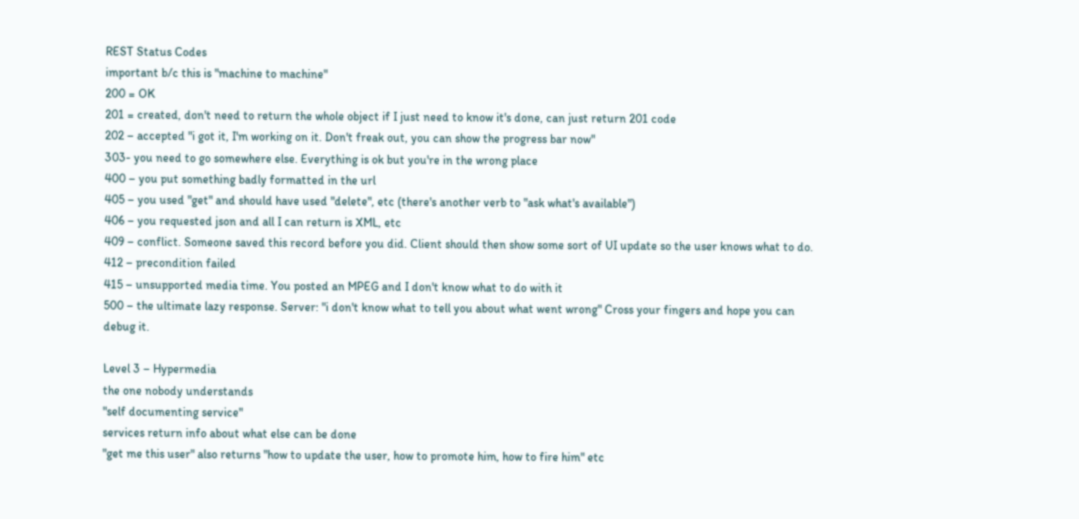REST Status Codes
important b/c this is "machine to machine"
200 = OK
201 = created, don't need to return the whole object if I just need to know it's done, can just return 201 code
202 – accepted "i got it, I'm working on it. Don't freak out, you can show the progress bar now"
303- you need to go somewhere else. Everything is ok but you're in the wrong place
400 – you put something badly formatted in the url
405 – you used "get" and should have used "delete", etc (there's another verb to "ask what's available")
406 – you requested json and all I can return is XML, etc
409 – conflict. Someone saved this record before you did. Client should then show some sort of UI update so the user knows what to do.
412 – precondition failed
415 – unsupported media time. You posted an MPEG and I don't know what to do with it
500 – the ultimate lazy response. Server: "i don't know what to tell you about what went wrong" Cross your fingers and hope you can debug it.

Level 3 – Hypermedia
the one nobody understands
"self documenting service"
services return info about what else can be done
"get me this user" also returns "how to update the user, how to promote him, how to fire him" etc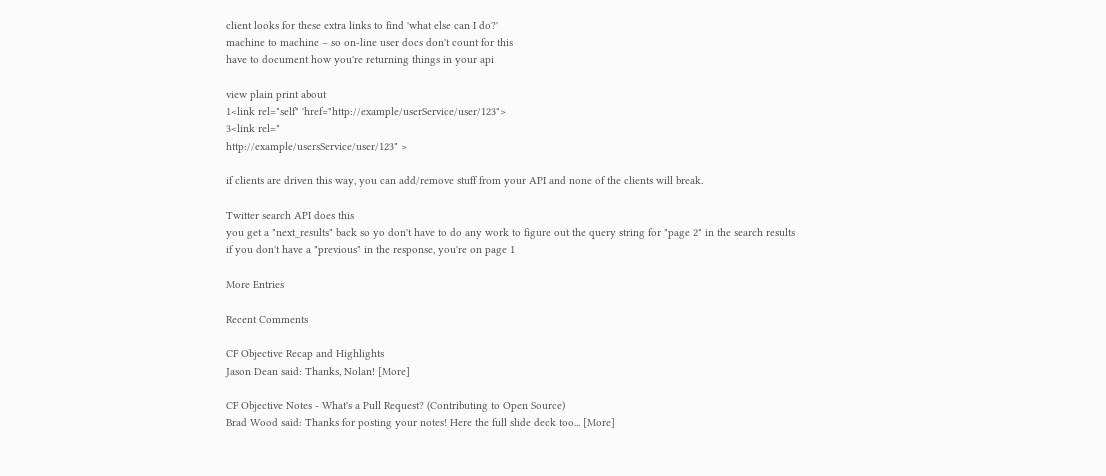client looks for these extra links to find 'what else can I do?'
machine to machine – so on-line user docs don't count for this
have to document how you're returning things in your api

view plain print about
1<link rel="self" 'href="http://example/userService/user/123">
3<link rel="
http://example/usersService/user/123" >

if clients are driven this way, you can add/remove stuff from your API and none of the clients will break.

Twitter search API does this
you get a "next_results" back so yo don't have to do any work to figure out the query string for "page 2" in the search results
if you don't have a "previous" in the response, you're on page 1

More Entries

Recent Comments

CF Objective Recap and Highlights
Jason Dean said: Thanks, Nolan! [More]

CF Objective Notes - What's a Pull Request? (Contributing to Open Source)
Brad Wood said: Thanks for posting your notes! Here the full slide deck too... [More]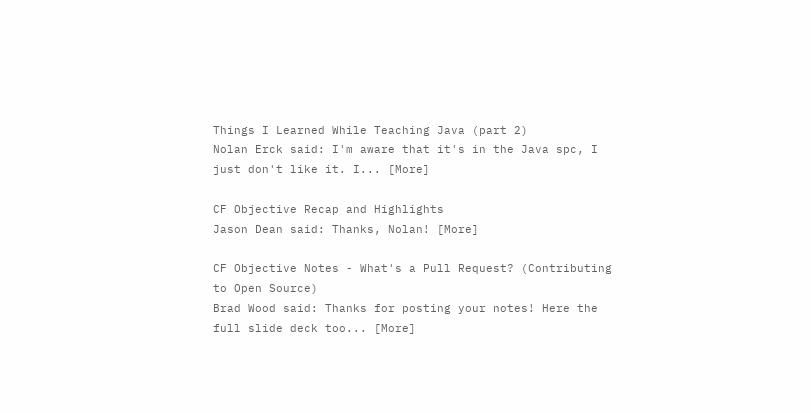Things I Learned While Teaching Java (part 2)
Nolan Erck said: I'm aware that it's in the Java spc, I just don't like it. I... [More]

CF Objective Recap and Highlights
Jason Dean said: Thanks, Nolan! [More]

CF Objective Notes - What's a Pull Request? (Contributing to Open Source)
Brad Wood said: Thanks for posting your notes! Here the full slide deck too... [More]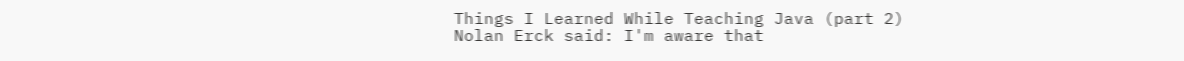Things I Learned While Teaching Java (part 2)
Nolan Erck said: I'm aware that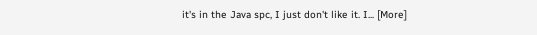it's in the Java spc, I just don't like it. I... [More]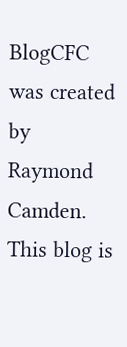BlogCFC was created by Raymond Camden. This blog is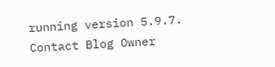running version 5.9.7. Contact Blog Owner